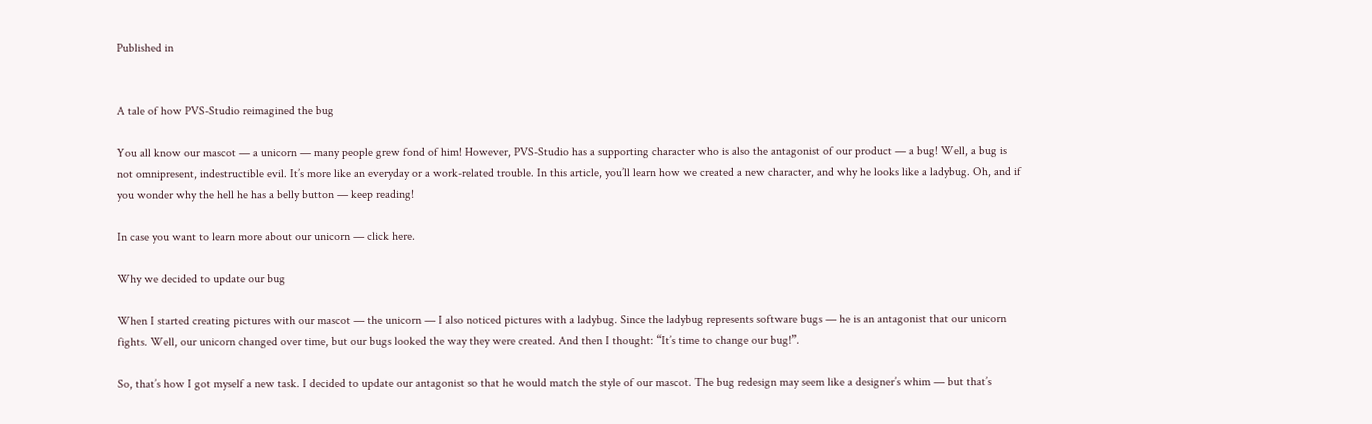Published in


A tale of how PVS-Studio reimagined the bug

You all know our mascot — a unicorn — many people grew fond of him! However, PVS-Studio has a supporting character who is also the antagonist of our product — a bug! Well, a bug is not omnipresent, indestructible evil. It’s more like an everyday or a work-related trouble. In this article, you’ll learn how we created a new character, and why he looks like a ladybug. Oh, and if you wonder why the hell he has a belly button — keep reading!

In case you want to learn more about our unicorn — click here.

Why we decided to update our bug

When I started creating pictures with our mascot — the unicorn — I also noticed pictures with a ladybug. Since the ladybug represents software bugs — he is an antagonist that our unicorn fights. Well, our unicorn changed over time, but our bugs looked the way they were created. And then I thought: “It’s time to change our bug!”.

So, that’s how I got myself a new task. I decided to update our antagonist so that he would match the style of our mascot. The bug redesign may seem like a designer’s whim — but that’s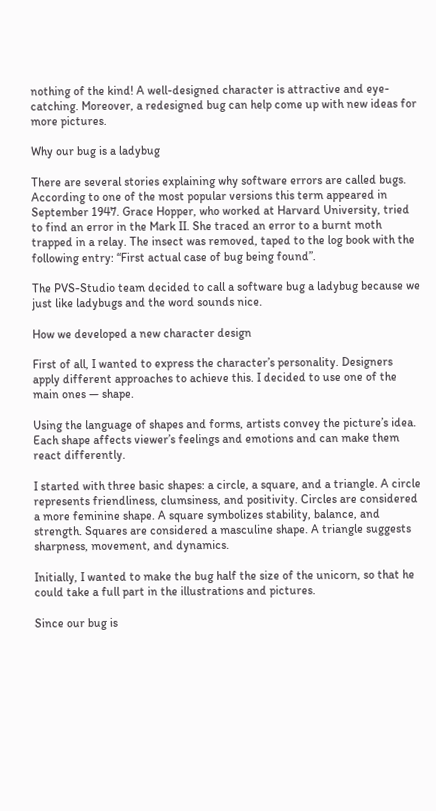nothing of the kind! A well-designed character is attractive and eye-catching. Moreover, a redesigned bug can help come up with new ideas for more pictures.

Why our bug is a ladybug

There are several stories explaining why software errors are called bugs. According to one of the most popular versions this term appeared in September 1947. Grace Hopper, who worked at Harvard University, tried to find an error in the Mark II. She traced an error to a burnt moth trapped in a relay. The insect was removed, taped to the log book with the following entry: “First actual case of bug being found”.

The PVS-Studio team decided to call a software bug a ladybug because we just like ladybugs and the word sounds nice.

How we developed a new character design

First of all, I wanted to express the character’s personality. Designers apply different approaches to achieve this. I decided to use one of the main ones — shape.

Using the language of shapes and forms, artists convey the picture’s idea. Each shape affects viewer’s feelings and emotions and can make them react differently.

I started with three basic shapes: a circle, a square, and a triangle. A circle represents friendliness, clumsiness, and positivity. Circles are considered a more feminine shape. A square symbolizes stability, balance, and strength. Squares are considered a masculine shape. A triangle suggests sharpness, movement, and dynamics.

Initially, I wanted to make the bug half the size of the unicorn, so that he could take a full part in the illustrations and pictures.

Since our bug is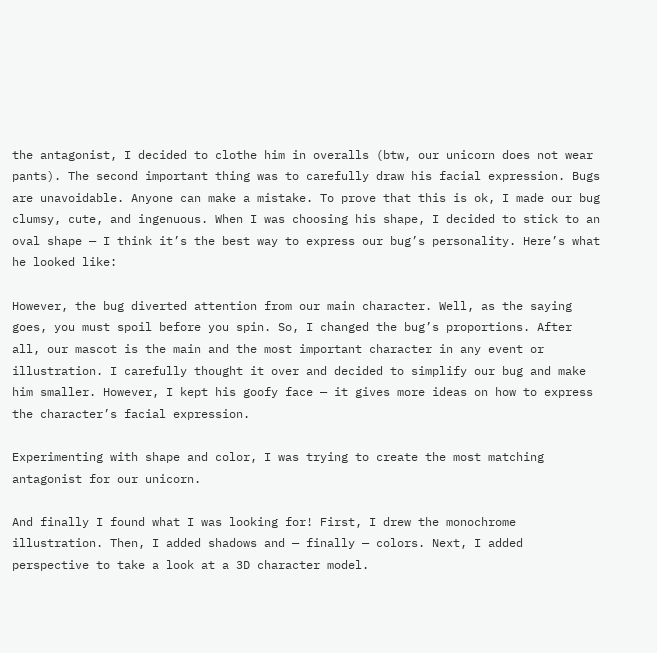the antagonist, I decided to clothe him in overalls (btw, our unicorn does not wear pants). The second important thing was to carefully draw his facial expression. Bugs are unavoidable. Anyone can make a mistake. To prove that this is ok, I made our bug clumsy, cute, and ingenuous. When I was choosing his shape, I decided to stick to an oval shape — I think it’s the best way to express our bug’s personality. Here’s what he looked like:

However, the bug diverted attention from our main character. Well, as the saying goes, you must spoil before you spin. So, I changed the bug’s proportions. After all, our mascot is the main and the most important character in any event or illustration. I carefully thought it over and decided to simplify our bug and make him smaller. However, I kept his goofy face — it gives more ideas on how to express the character’s facial expression.

Experimenting with shape and color, I was trying to create the most matching antagonist for our unicorn.

And finally I found what I was looking for! First, I drew the monochrome illustration. Then, I added shadows and — finally — colors. Next, I added perspective to take a look at a 3D character model.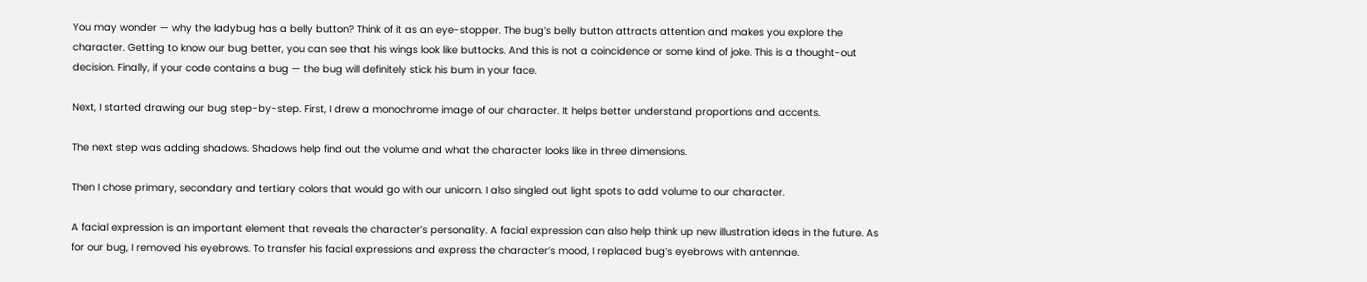You may wonder — why the ladybug has a belly button? Think of it as an eye-stopper. The bug’s belly button attracts attention and makes you explore the character. Getting to know our bug better, you can see that his wings look like buttocks. And this is not a coincidence or some kind of joke. This is a thought-out decision. Finally, if your code contains a bug — the bug will definitely stick his bum in your face.

Next, I started drawing our bug step-by-step. First, I drew a monochrome image of our character. It helps better understand proportions and accents.

The next step was adding shadows. Shadows help find out the volume and what the character looks like in three dimensions.

Then I chose primary, secondary and tertiary colors that would go with our unicorn. I also singled out light spots to add volume to our character.

A facial expression is an important element that reveals the character’s personality. A facial expression can also help think up new illustration ideas in the future. As for our bug, I removed his eyebrows. To transfer his facial expressions and express the character’s mood, I replaced bug’s eyebrows with antennae.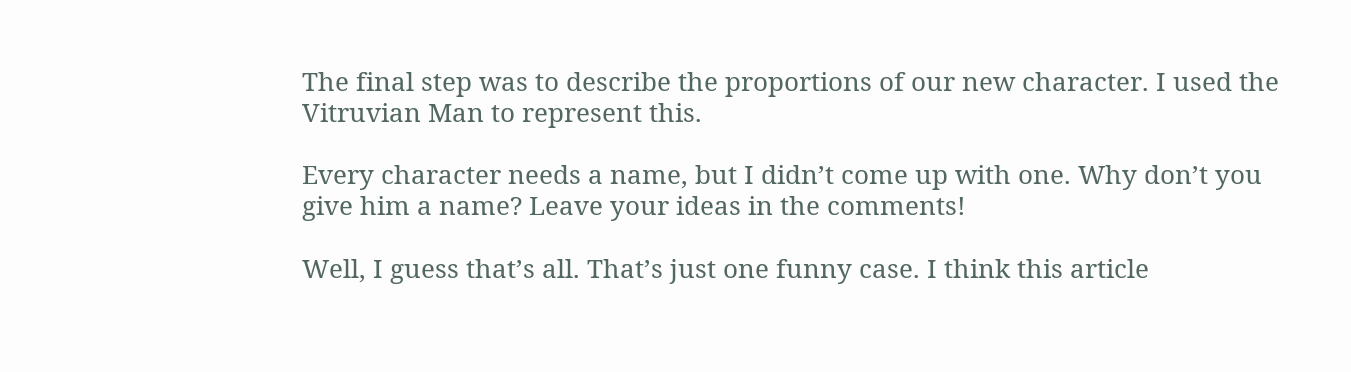The final step was to describe the proportions of our new character. I used the Vitruvian Man to represent this.

Every character needs a name, but I didn’t come up with one. Why don’t you give him a name? Leave your ideas in the comments!

Well, I guess that’s all. That’s just one funny case. I think this article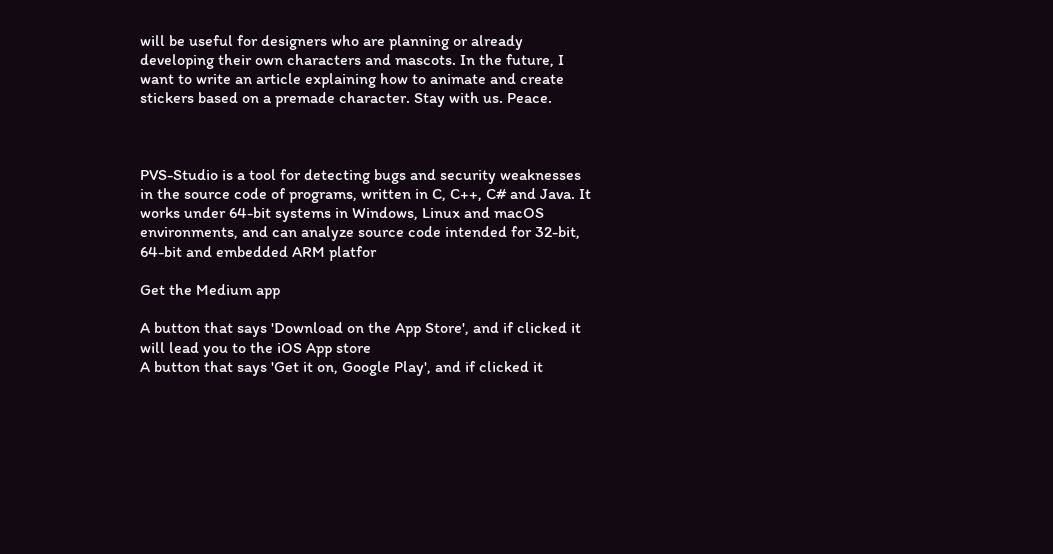will be useful for designers who are planning or already developing their own characters and mascots. In the future, I want to write an article explaining how to animate and create stickers based on a premade character. Stay with us. Peace.



PVS-Studio is a tool for detecting bugs and security weaknesses in the source code of programs, written in C, C++, C# and Java. It works under 64-bit systems in Windows, Linux and macOS environments, and can analyze source code intended for 32-bit, 64-bit and embedded ARM platfor

Get the Medium app

A button that says 'Download on the App Store', and if clicked it will lead you to the iOS App store
A button that says 'Get it on, Google Play', and if clicked it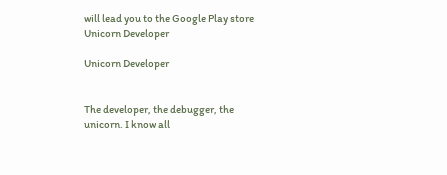will lead you to the Google Play store
Unicorn Developer

Unicorn Developer


The developer, the debugger, the unicorn. I know all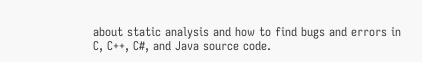about static analysis and how to find bugs and errors in C, C++, C#, and Java source code.